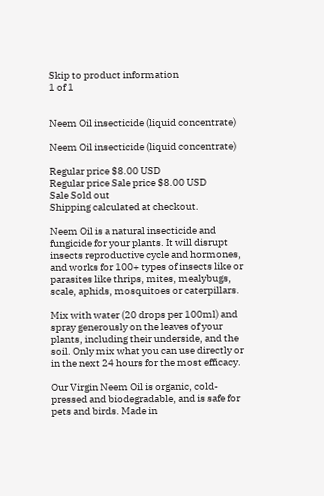Skip to product information
1 of 1


Neem Oil insecticide (liquid concentrate)

Neem Oil insecticide (liquid concentrate)

Regular price $8.00 USD
Regular price Sale price $8.00 USD
Sale Sold out
Shipping calculated at checkout.

Neem Oil is a natural insecticide and fungicide for your plants. It will disrupt insects reproductive cycle and hormones, and works for 100+ types of insects like or parasites like thrips, mites, mealybugs, scale, aphids, mosquitoes or caterpillars.

Mix with water (20 drops per 100ml) and spray generously on the leaves of your plants, including their underside, and the soil. Only mix what you can use directly or in the next 24 hours for the most efficacy.

Our Virgin Neem Oil is organic, cold-pressed and biodegradable, and is safe for pets and birds. Made in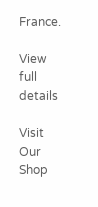France.

View full details

Visit Our Shop